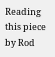Reading this piece by Rod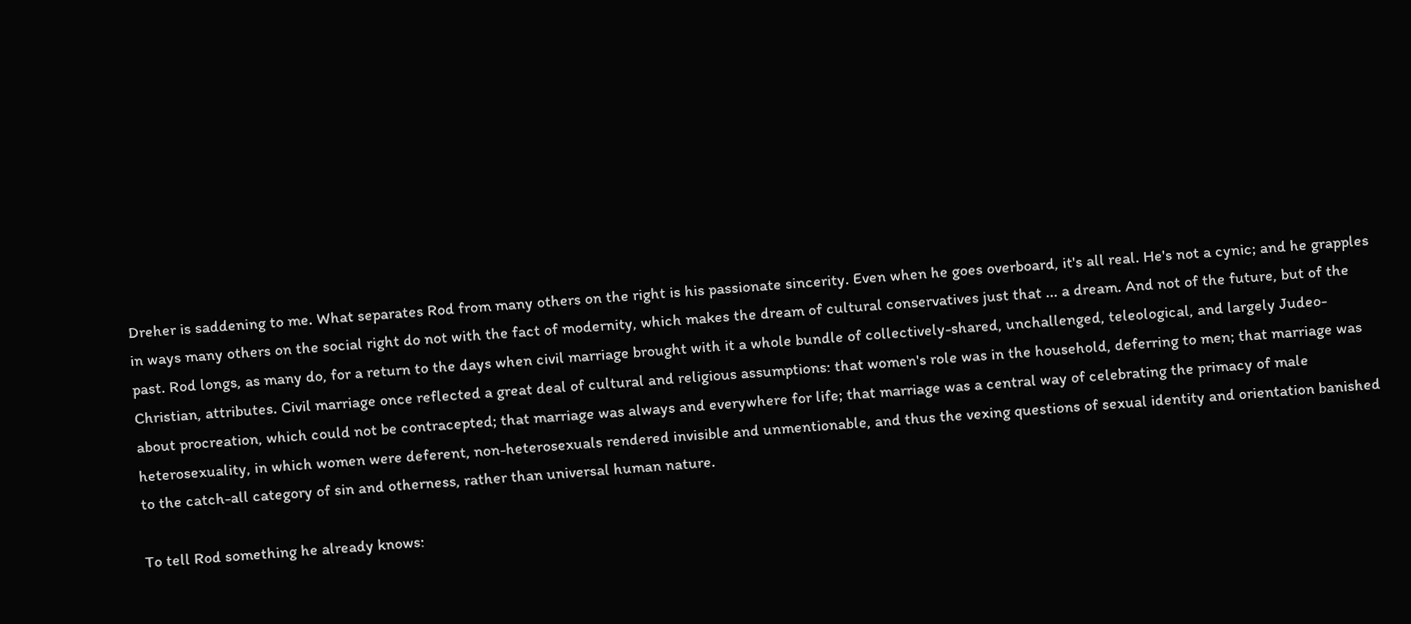Dreher is saddening to me. What separates Rod from many others on the right is his passionate sincerity. Even when he goes overboard, it's all real. He's not a cynic; and he grapples in ways many others on the social right do not with the fact of modernity, which makes the dream of cultural conservatives just that ... a dream. And not of the future, but of the past. Rod longs, as many do, for a return to the days when civil marriage brought with it a whole bundle of collectively-shared, unchallenged, teleological, and largely Judeo-Christian, attributes. Civil marriage once reflected a great deal of cultural and religious assumptions: that women's role was in the household, deferring to men; that marriage was about procreation, which could not be contracepted; that marriage was always and everywhere for life; that marriage was a central way of celebrating the primacy of male heterosexuality, in which women were deferent, non-heterosexuals rendered invisible and unmentionable, and thus the vexing questions of sexual identity and orientation banished to the catch-all category of sin and otherness, rather than universal human nature.

To tell Rod something he already knows: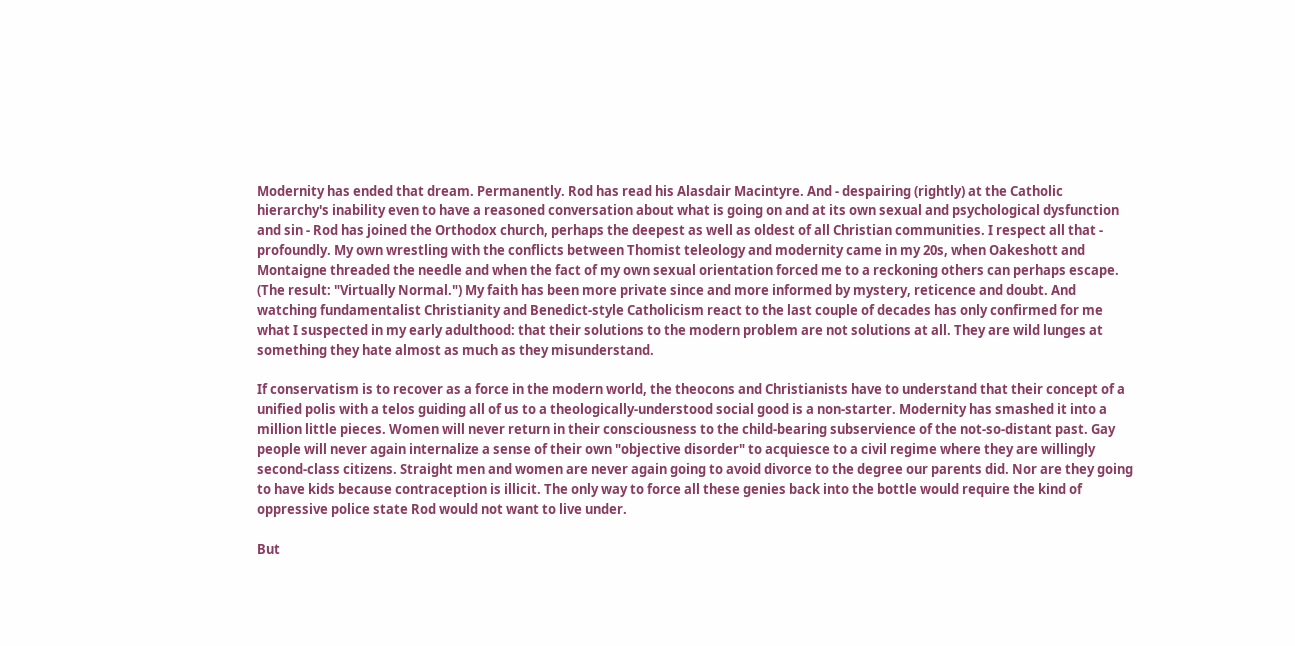Modernity has ended that dream. Permanently. Rod has read his Alasdair Macintyre. And - despairing (rightly) at the Catholic hierarchy's inability even to have a reasoned conversation about what is going on and at its own sexual and psychological dysfunction and sin - Rod has joined the Orthodox church, perhaps the deepest as well as oldest of all Christian communities. I respect all that - profoundly. My own wrestling with the conflicts between Thomist teleology and modernity came in my 20s, when Oakeshott and Montaigne threaded the needle and when the fact of my own sexual orientation forced me to a reckoning others can perhaps escape. (The result: "Virtually Normal.") My faith has been more private since and more informed by mystery, reticence and doubt. And watching fundamentalist Christianity and Benedict-style Catholicism react to the last couple of decades has only confirmed for me what I suspected in my early adulthood: that their solutions to the modern problem are not solutions at all. They are wild lunges at something they hate almost as much as they misunderstand.

If conservatism is to recover as a force in the modern world, the theocons and Christianists have to understand that their concept of a unified polis with a telos guiding all of us to a theologically-understood social good is a non-starter. Modernity has smashed it into a million little pieces. Women will never return in their consciousness to the child-bearing subservience of the not-so-distant past. Gay people will never again internalize a sense of their own "objective disorder" to acquiesce to a civil regime where they are willingly second-class citizens. Straight men and women are never again going to avoid divorce to the degree our parents did. Nor are they going to have kids because contraception is illicit. The only way to force all these genies back into the bottle would require the kind of oppressive police state Rod would not want to live under.

But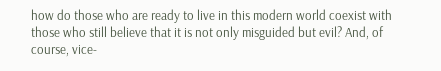how do those who are ready to live in this modern world coexist with those who still believe that it is not only misguided but evil? And, of course, vice-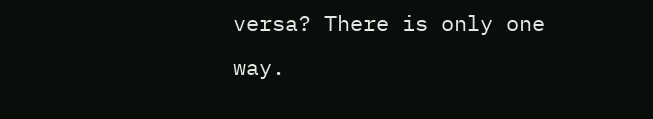versa? There is only one way.